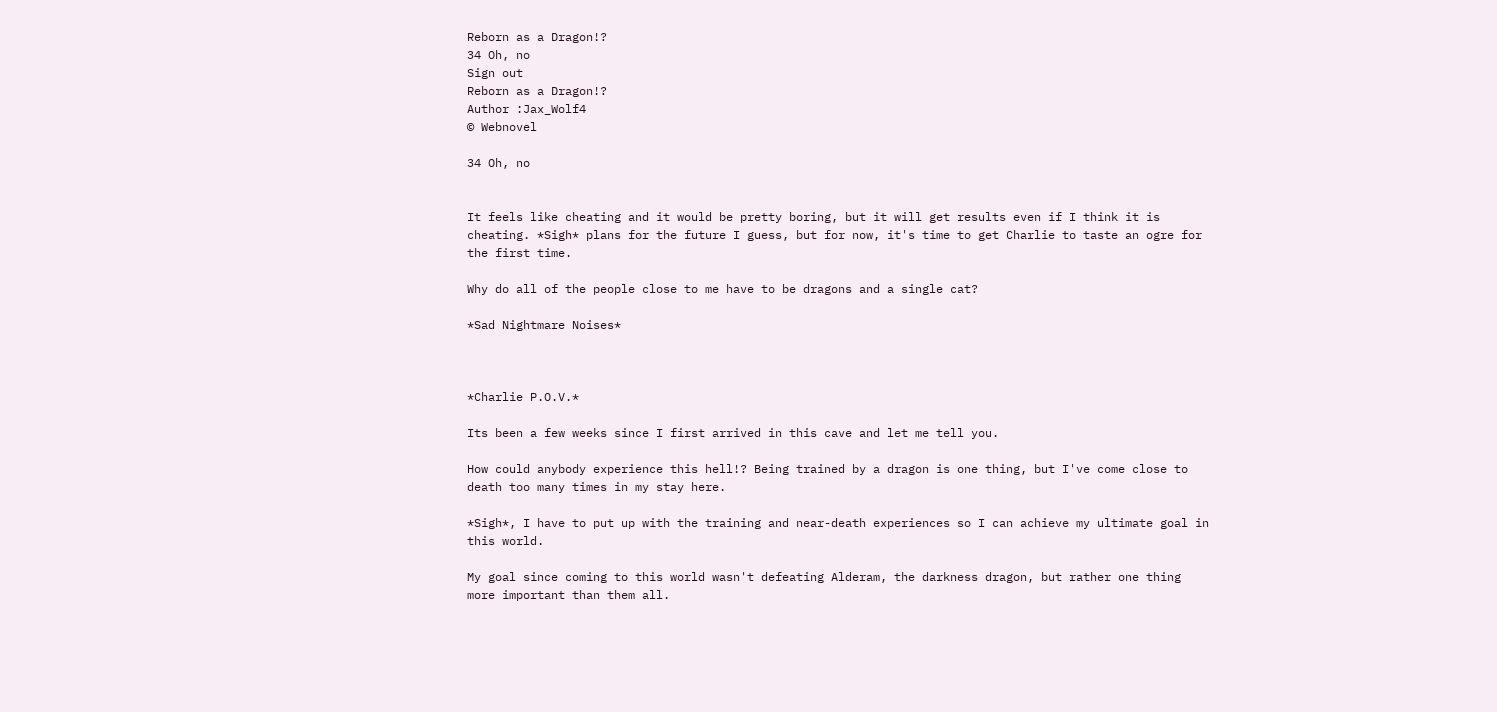Reborn as a Dragon!?
34 Oh, no
Sign out
Reborn as a Dragon!?
Author :Jax_Wolf4
© Webnovel

34 Oh, no


It feels like cheating and it would be pretty boring, but it will get results even if I think it is cheating. *Sigh* plans for the future I guess, but for now, it's time to get Charlie to taste an ogre for the first time.

Why do all of the people close to me have to be dragons and a single cat?

*Sad Nightmare Noises*



*Charlie P.O.V.*

Its been a few weeks since I first arrived in this cave and let me tell you.

How could anybody experience this hell!? Being trained by a dragon is one thing, but I've come close to death too many times in my stay here.

*Sigh*, I have to put up with the training and near-death experiences so I can achieve my ultimate goal in this world.

My goal since coming to this world wasn't defeating Alderam, the darkness dragon, but rather one thing more important than them all.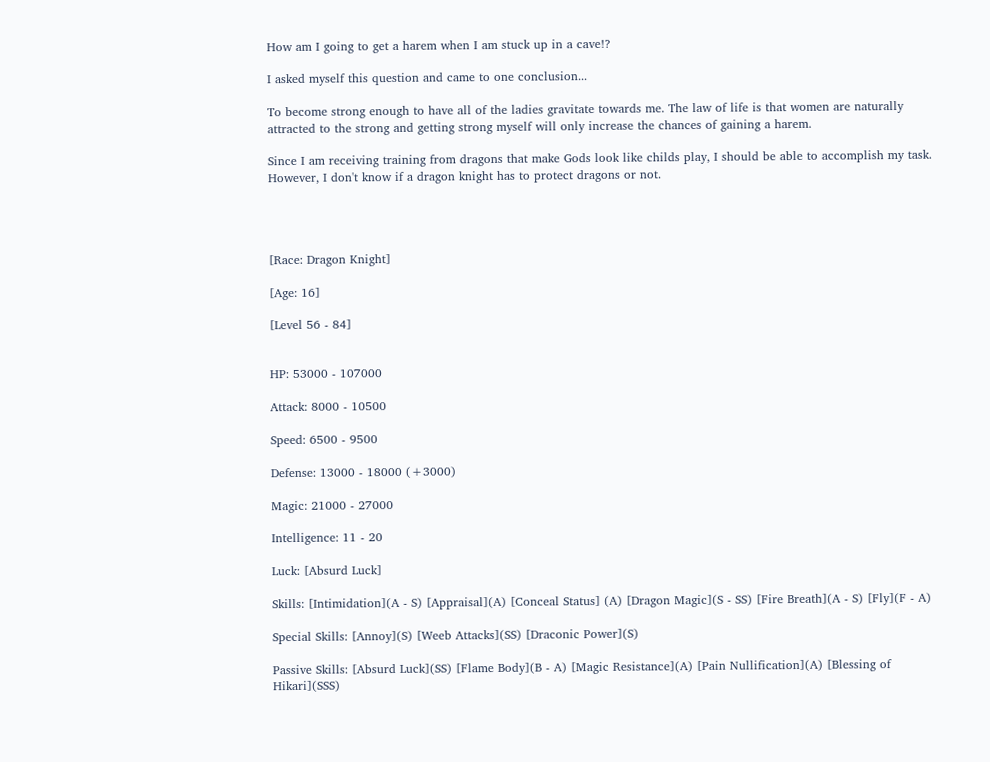How am I going to get a harem when I am stuck up in a cave!?

I asked myself this question and came to one conclusion...

To become strong enough to have all of the ladies gravitate towards me. The law of life is that women are naturally attracted to the strong and getting strong myself will only increase the chances of gaining a harem.

Since I am receiving training from dragons that make Gods look like childs play, I should be able to accomplish my task. However, I don't know if a dragon knight has to protect dragons or not.




[Race: Dragon Knight]

[Age: 16]

[Level 56 - 84]


HP: 53000 - 107000

Attack: 8000 - 10500

Speed: 6500 - 9500

Defense: 13000 - 18000 (+3000)

Magic: 21000 - 27000

Intelligence: 11 - 20

Luck: [Absurd Luck]

Skills: [Intimidation](A - S) [Appraisal](A) [Conceal Status] (A) [Dragon Magic](S - SS) [Fire Breath](A - S) [Fly](F - A)

Special Skills: [Annoy](S) [Weeb Attacks](SS) [Draconic Power](S)

Passive Skills: [Absurd Luck](SS) [Flame Body](B - A) [Magic Resistance](A) [Pain Nullification](A) [Blessing of Hikari](SSS)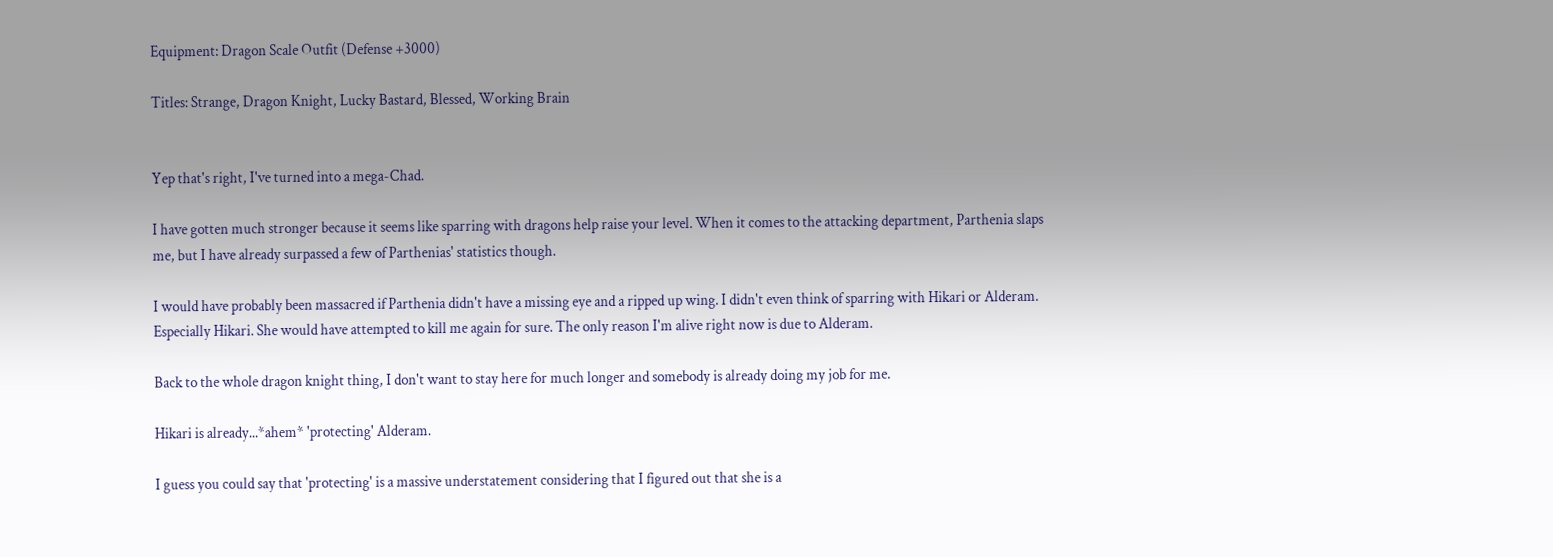Equipment: Dragon Scale Outfit (Defense +3000)

Titles: Strange, Dragon Knight, Lucky Bastard, Blessed, Working Brain


Yep that's right, I've turned into a mega-Chad.

I have gotten much stronger because it seems like sparring with dragons help raise your level. When it comes to the attacking department, Parthenia slaps me, but I have already surpassed a few of Parthenias' statistics though.

I would have probably been massacred if Parthenia didn't have a missing eye and a ripped up wing. I didn't even think of sparring with Hikari or Alderam. Especially Hikari. She would have attempted to kill me again for sure. The only reason I'm alive right now is due to Alderam.

Back to the whole dragon knight thing, I don't want to stay here for much longer and somebody is already doing my job for me.

Hikari is already...*ahem* 'protecting' Alderam.

I guess you could say that 'protecting' is a massive understatement considering that I figured out that she is a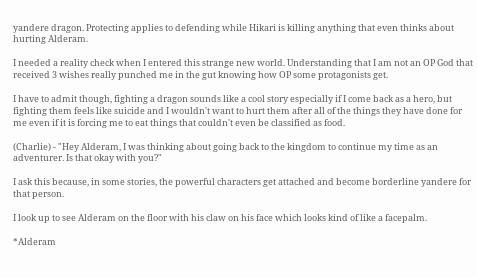yandere dragon. Protecting applies to defending while Hikari is killing anything that even thinks about hurting Alderam.

I needed a reality check when I entered this strange new world. Understanding that I am not an OP God that received 3 wishes really punched me in the gut knowing how OP some protagonists get.

I have to admit though, fighting a dragon sounds like a cool story especially if I come back as a hero, but fighting them feels like suicide and I wouldn't want to hurt them after all of the things they have done for me even if it is forcing me to eat things that couldn't even be classified as food.

(Charlie) - "Hey Alderam, I was thinking about going back to the kingdom to continue my time as an adventurer. Is that okay with you?"

I ask this because, in some stories, the powerful characters get attached and become borderline yandere for that person.

I look up to see Alderam on the floor with his claw on his face which looks kind of like a facepalm.

*Alderam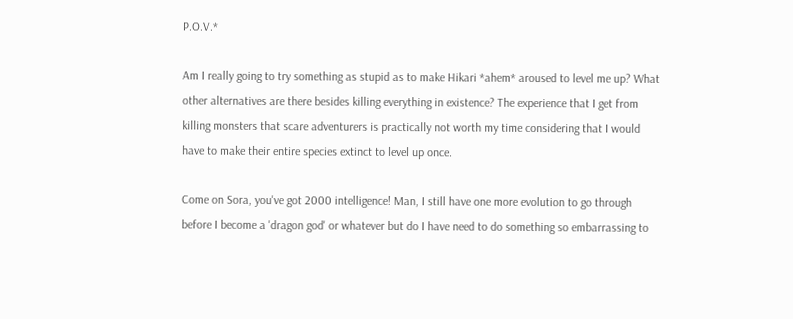P.O.V.*

Am I really going to try something as stupid as to make Hikari *ahem* aroused to level me up? What other alternatives are there besides killing everything in existence? The experience that I get from killing monsters that scare adventurers is practically not worth my time considering that I would have to make their entire species extinct to level up once.

Come on Sora, you've got 2000 intelligence! Man, I still have one more evolution to go through before I become a 'dragon god' or whatever but do I have need to do something so embarrassing to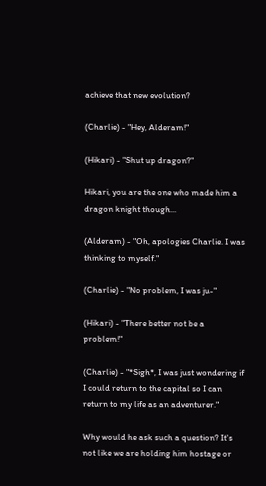achieve that new evolution?

(Charlie) - "Hey, Alderam!"

(Hikari) - "Shut up dragon?"

Hikari, you are the one who made him a dragon knight though...

(Alderam) - "Oh, apologies Charlie. I was thinking to myself."

(Charlie) - "No problem, I was ju-"

(Hikari) - "There better not be a problem!"

(Charlie) - "*Sigh*, I was just wondering if I could return to the capital so I can return to my life as an adventurer."

Why would he ask such a question? It's not like we are holding him hostage or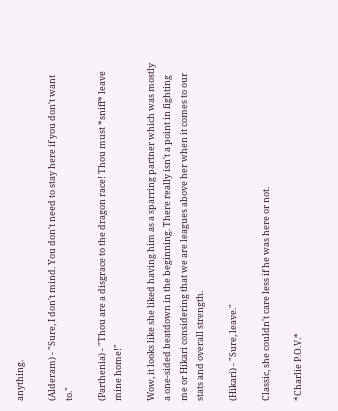anything.

(Alderam) - "Sure, I don't mind. You don't need to stay here if you don't want to."

(Parthenia) - "Thou are a disgrace to the dragon race! Thou must *sniff* leave mine home!"

Wow, it looks like she liked having him as a sparring partner which was mostly a one-sided beatdown in the beginning. There really isn't a point in fighting me or Hikari considering that we are leagues above her when it comes to our stats and overall strength.

(Hikari) - "Sure, leave."

Classic, she couldn't care less if he was here or not.

*Charlie P.O.V.*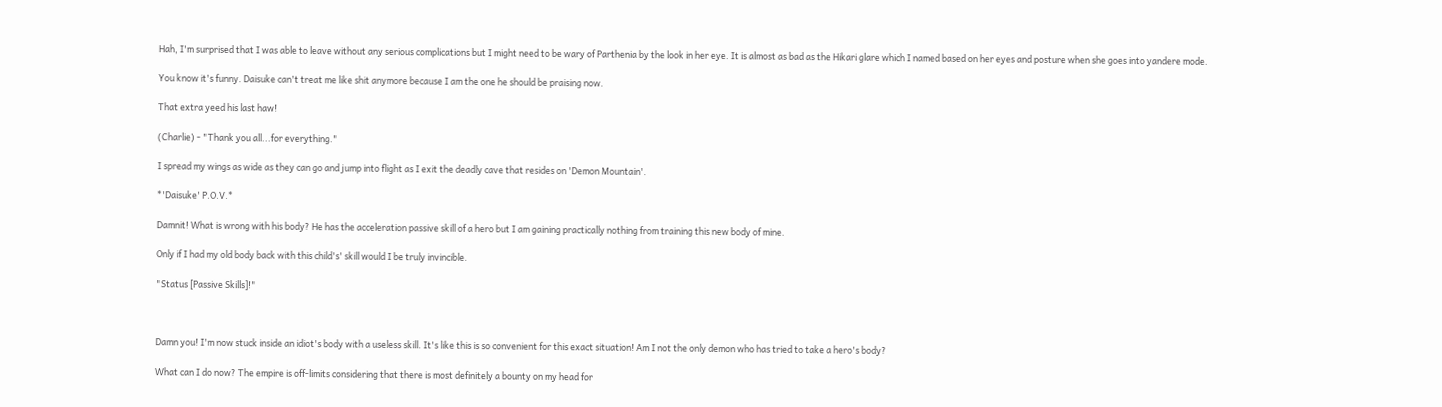Hah, I'm surprised that I was able to leave without any serious complications but I might need to be wary of Parthenia by the look in her eye. It is almost as bad as the Hikari glare which I named based on her eyes and posture when she goes into yandere mode.

You know it's funny. Daisuke can't treat me like shit anymore because I am the one he should be praising now.

That extra yeed his last haw!

(Charlie) - "Thank you all...for everything."

I spread my wings as wide as they can go and jump into flight as I exit the deadly cave that resides on 'Demon Mountain'.

*'Daisuke' P.O.V.*

Damnit! What is wrong with his body? He has the acceleration passive skill of a hero but I am gaining practically nothing from training this new body of mine.

Only if I had my old body back with this child's' skill would I be truly invincible.

"Status [Passive Skills]!"



Damn you! I'm now stuck inside an idiot's body with a useless skill. It's like this is so convenient for this exact situation! Am I not the only demon who has tried to take a hero's body?

What can I do now? The empire is off-limits considering that there is most definitely a bounty on my head for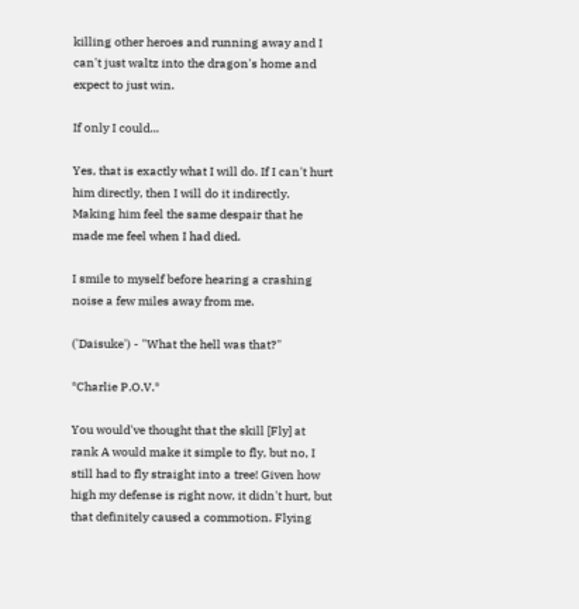killing other heroes and running away and I can't just waltz into the dragon's home and expect to just win.

If only I could...

Yes, that is exactly what I will do. If I can't hurt him directly, then I will do it indirectly. Making him feel the same despair that he made me feel when I had died.

I smile to myself before hearing a crashing noise a few miles away from me.

('Daisuke') - "What the hell was that?"

*Charlie P.O.V.*

You would've thought that the skill [Fly] at rank A would make it simple to fly, but no, I still had to fly straight into a tree! Given how high my defense is right now, it didn't hurt, but that definitely caused a commotion. Flying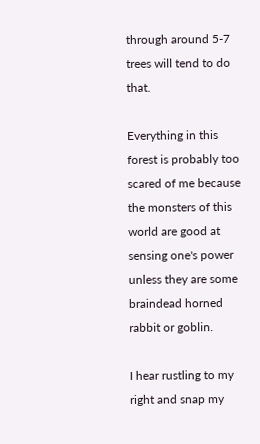through around 5-7 trees will tend to do that.

Everything in this forest is probably too scared of me because the monsters of this world are good at sensing one's power unless they are some braindead horned rabbit or goblin.

I hear rustling to my right and snap my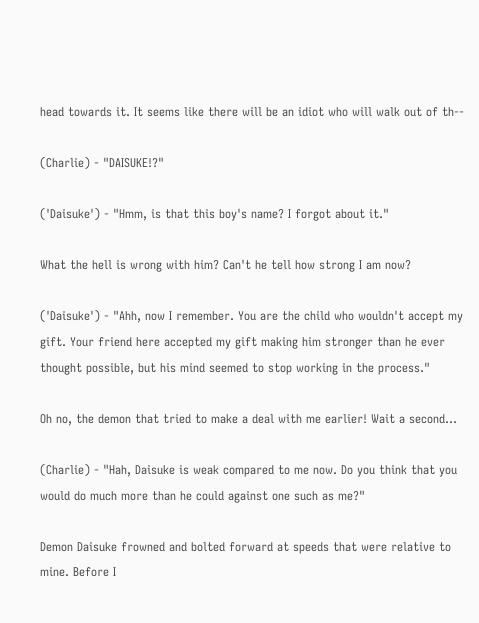head towards it. It seems like there will be an idiot who will walk out of th--

(Charlie) - "DAISUKE!?"

('Daisuke') - "Hmm, is that this boy's name? I forgot about it."

What the hell is wrong with him? Can't he tell how strong I am now?

('Daisuke') - "Ahh, now I remember. You are the child who wouldn't accept my gift. Your friend here accepted my gift making him stronger than he ever thought possible, but his mind seemed to stop working in the process."

Oh no, the demon that tried to make a deal with me earlier! Wait a second...

(Charlie) - "Hah, Daisuke is weak compared to me now. Do you think that you would do much more than he could against one such as me?"

Demon Daisuke frowned and bolted forward at speeds that were relative to mine. Before I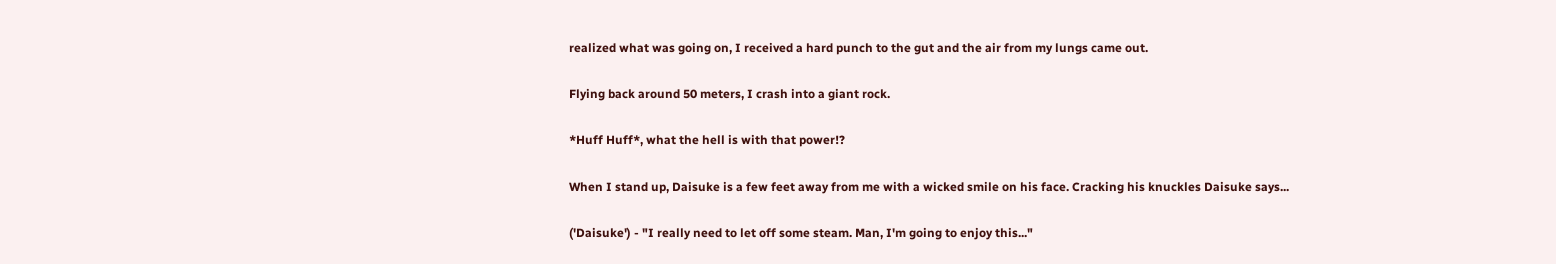realized what was going on, I received a hard punch to the gut and the air from my lungs came out.

Flying back around 50 meters, I crash into a giant rock.

*Huff Huff*, what the hell is with that power!?

When I stand up, Daisuke is a few feet away from me with a wicked smile on his face. Cracking his knuckles Daisuke says...

('Daisuke') - "I really need to let off some steam. Man, I'm going to enjoy this..."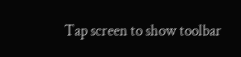Tap screen to show toolbar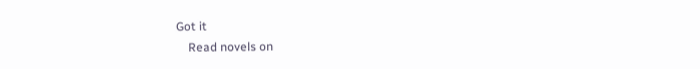Got it
    Read novels on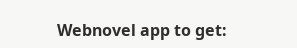Webnovel app to get: